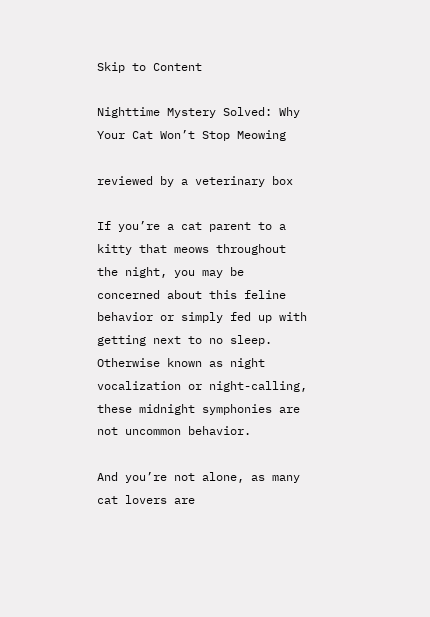Skip to Content

Nighttime Mystery Solved: Why Your Cat Won’t Stop Meowing

reviewed by a veterinary box

If you’re a cat parent to a kitty that meows throughout the night, you may be concerned about this feline behavior or simply fed up with getting next to no sleep. Otherwise known as night vocalization or night-calling, these midnight symphonies are not uncommon behavior.

And you’re not alone, as many cat lovers are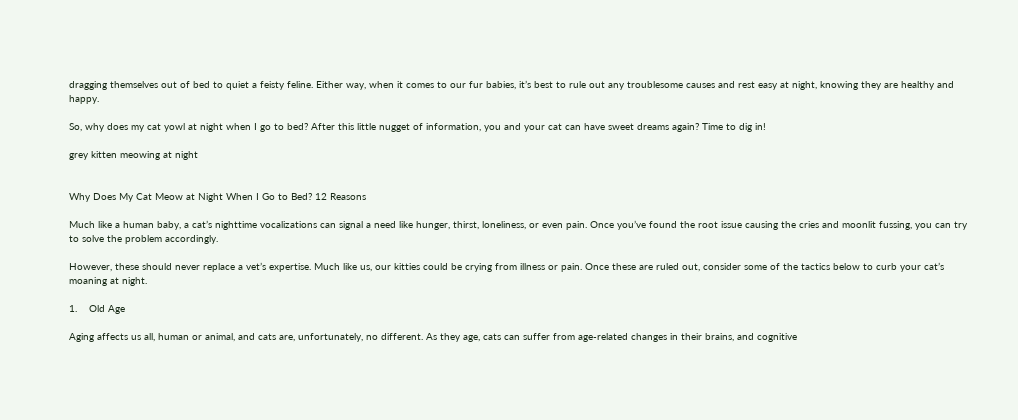dragging themselves out of bed to quiet a feisty feline. Either way, when it comes to our fur babies, it’s best to rule out any troublesome causes and rest easy at night, knowing they are healthy and happy.

So, why does my cat yowl at night when I go to bed? After this little nugget of information, you and your cat can have sweet dreams again? Time to dig in!

grey kitten meowing at night


Why Does My Cat Meow at Night When I Go to Bed? 12 Reasons

Much like a human baby, a cat’s nighttime vocalizations can signal a need like hunger, thirst, loneliness, or even pain. Once you’ve found the root issue causing the cries and moonlit fussing, you can try to solve the problem accordingly.

However, these should never replace a vet’s expertise. Much like us, our kitties could be crying from illness or pain. Once these are ruled out, consider some of the tactics below to curb your cat’s moaning at night.

1.    Old Age

Aging affects us all, human or animal, and cats are, unfortunately, no different. As they age, cats can suffer from age-related changes in their brains, and cognitive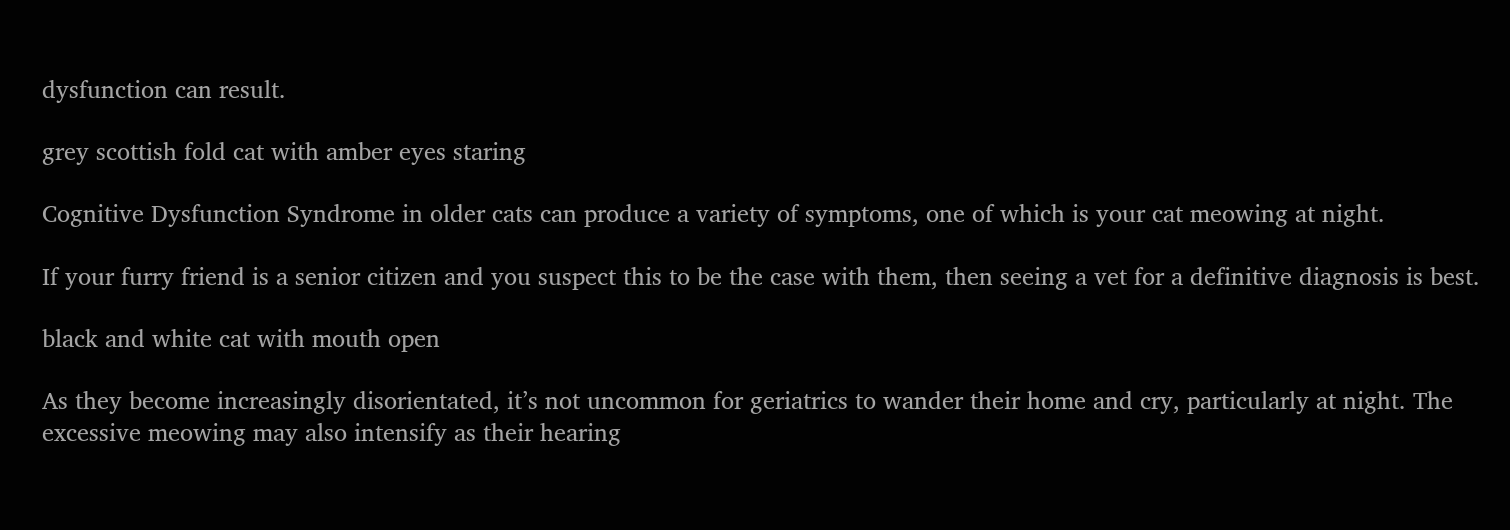dysfunction can result.

grey scottish fold cat with amber eyes staring

Cognitive Dysfunction Syndrome in older cats can produce a variety of symptoms, one of which is your cat meowing at night.

If your furry friend is a senior citizen and you suspect this to be the case with them, then seeing a vet for a definitive diagnosis is best.

black and white cat with mouth open

As they become increasingly disorientated, it’s not uncommon for geriatrics to wander their home and cry, particularly at night. The excessive meowing may also intensify as their hearing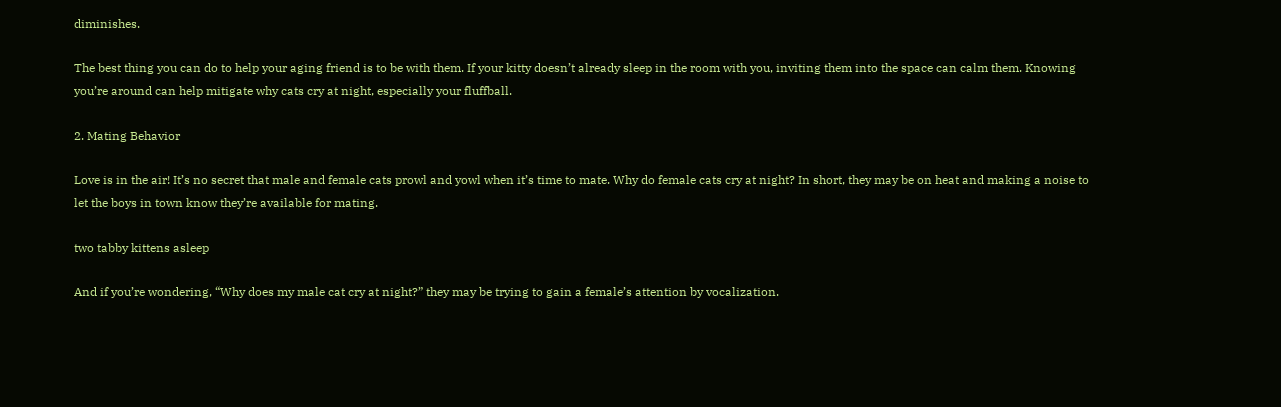diminishes.

The best thing you can do to help your aging friend is to be with them. If your kitty doesn’t already sleep in the room with you, inviting them into the space can calm them. Knowing you’re around can help mitigate why cats cry at night, especially your fluffball.

2. Mating Behavior

Love is in the air! It’s no secret that male and female cats prowl and yowl when it’s time to mate. Why do female cats cry at night? In short, they may be on heat and making a noise to let the boys in town know they’re available for mating.

two tabby kittens asleep

And if you’re wondering, “Why does my male cat cry at night?” they may be trying to gain a female’s attention by vocalization.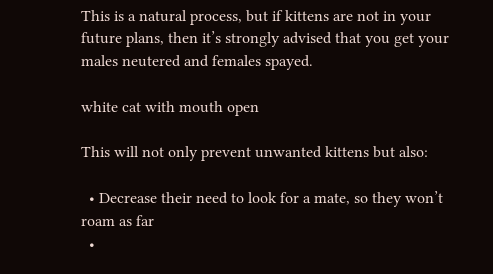This is a natural process, but if kittens are not in your future plans, then it’s strongly advised that you get your males neutered and females spayed.

white cat with mouth open

This will not only prevent unwanted kittens but also:

  • Decrease their need to look for a mate, so they won’t roam as far
  •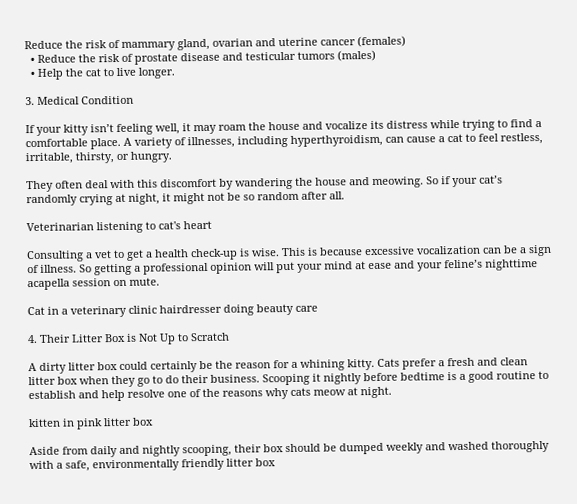Reduce the risk of mammary gland, ovarian and uterine cancer (females)
  • Reduce the risk of prostate disease and testicular tumors (males)
  • Help the cat to live longer.

3. Medical Condition

If your kitty isn’t feeling well, it may roam the house and vocalize its distress while trying to find a comfortable place. A variety of illnesses, including hyperthyroidism, can cause a cat to feel restless, irritable, thirsty, or hungry.

They often deal with this discomfort by wandering the house and meowing. So if your cat’s randomly crying at night, it might not be so random after all.

Veterinarian listening to cat's heart

Consulting a vet to get a health check-up is wise. This is because excessive vocalization can be a sign of illness. So getting a professional opinion will put your mind at ease and your feline’s nighttime acapella session on mute.

Cat in a veterinary clinic hairdresser doing beauty care

4. Their Litter Box is Not Up to Scratch

A dirty litter box could certainly be the reason for a whining kitty. Cats prefer a fresh and clean litter box when they go to do their business. Scooping it nightly before bedtime is a good routine to establish and help resolve one of the reasons why cats meow at night.

kitten in pink litter box

Aside from daily and nightly scooping, their box should be dumped weekly and washed thoroughly with a safe, environmentally friendly litter box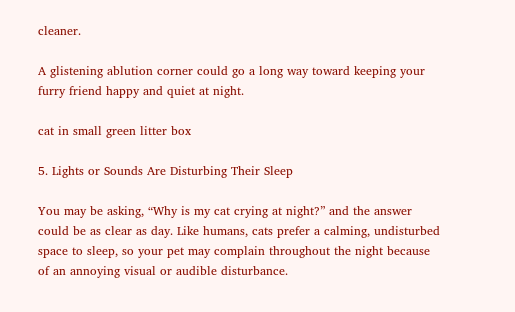cleaner.

A glistening ablution corner could go a long way toward keeping your furry friend happy and quiet at night.

cat in small green litter box

5. Lights or Sounds Are Disturbing Their Sleep

You may be asking, “Why is my cat crying at night?” and the answer could be as clear as day. Like humans, cats prefer a calming, undisturbed space to sleep, so your pet may complain throughout the night because of an annoying visual or audible disturbance.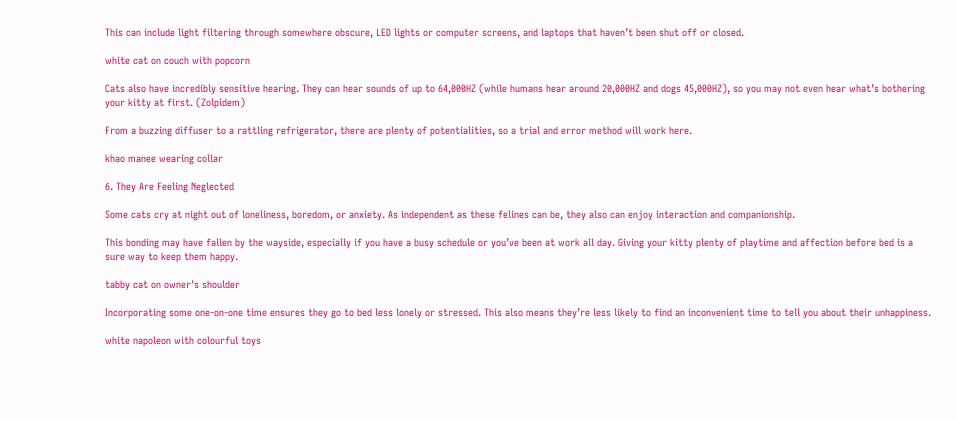This can include light filtering through somewhere obscure, LED lights or computer screens, and laptops that haven’t been shut off or closed.

white cat on couch with popcorn

Cats also have incredibly sensitive hearing. They can hear sounds of up to 64,000HZ (while humans hear around 20,000HZ and dogs 45,000HZ), so you may not even hear what’s bothering your kitty at first. (Zolpidem)

From a buzzing diffuser to a rattling refrigerator, there are plenty of potentialities, so a trial and error method will work here.

khao manee wearing collar

6. They Are Feeling Neglected

Some cats cry at night out of loneliness, boredom, or anxiety. As independent as these felines can be, they also can enjoy interaction and companionship.

This bonding may have fallen by the wayside, especially if you have a busy schedule or you’ve been at work all day. Giving your kitty plenty of playtime and affection before bed is a sure way to keep them happy.

tabby cat on owner's shoulder

Incorporating some one-on-one time ensures they go to bed less lonely or stressed. This also means they’re less likely to find an inconvenient time to tell you about their unhappiness.

white napoleon with colourful toys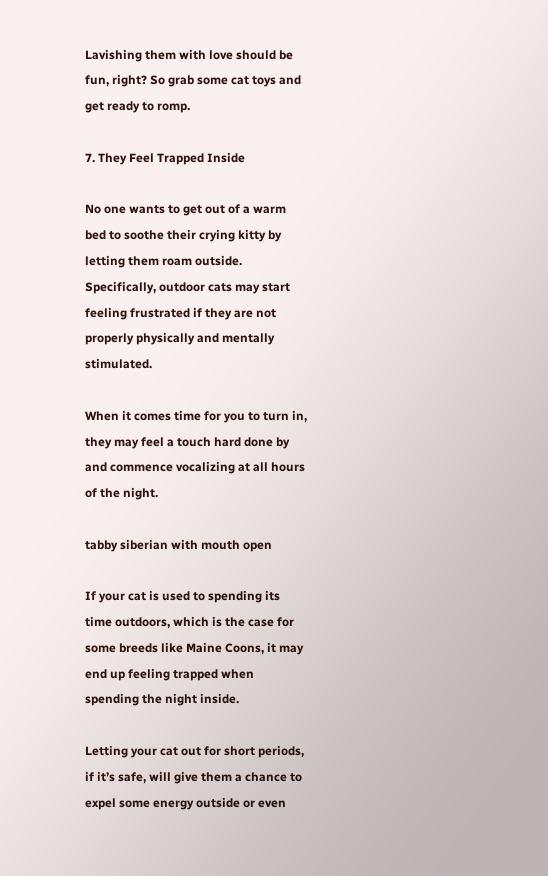Lavishing them with love should be fun, right? So grab some cat toys and get ready to romp.

7. They Feel Trapped Inside

No one wants to get out of a warm bed to soothe their crying kitty by letting them roam outside. Specifically, outdoor cats may start feeling frustrated if they are not properly physically and mentally stimulated.

When it comes time for you to turn in, they may feel a touch hard done by and commence vocalizing at all hours of the night.

tabby siberian with mouth open

If your cat is used to spending its time outdoors, which is the case for some breeds like Maine Coons, it may end up feeling trapped when spending the night inside.

Letting your cat out for short periods, if it’s safe, will give them a chance to expel some energy outside or even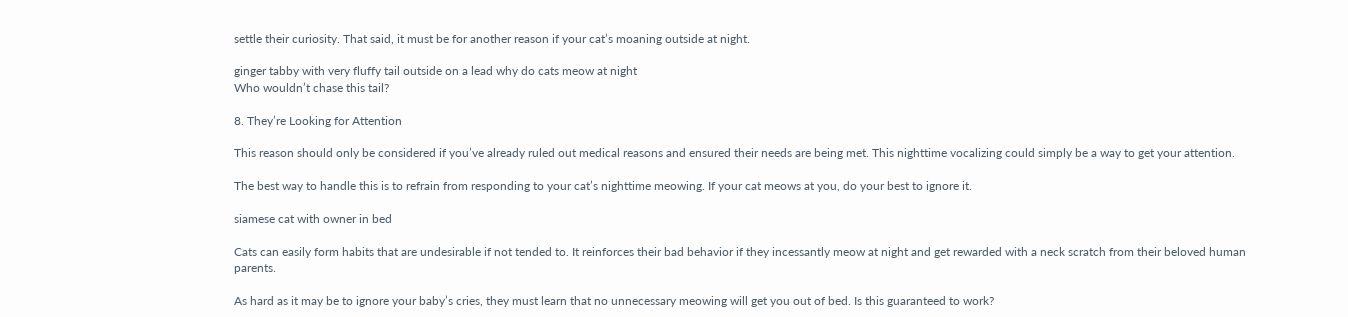settle their curiosity. That said, it must be for another reason if your cat’s moaning outside at night.

ginger tabby with very fluffy tail outside on a lead why do cats meow at night
Who wouldn’t chase this tail?

8. They’re Looking for Attention

This reason should only be considered if you’ve already ruled out medical reasons and ensured their needs are being met. This nighttime vocalizing could simply be a way to get your attention.

The best way to handle this is to refrain from responding to your cat’s nighttime meowing. If your cat meows at you, do your best to ignore it.

siamese cat with owner in bed

Cats can easily form habits that are undesirable if not tended to. It reinforces their bad behavior if they incessantly meow at night and get rewarded with a neck scratch from their beloved human parents.

As hard as it may be to ignore your baby’s cries, they must learn that no unnecessary meowing will get you out of bed. Is this guaranteed to work?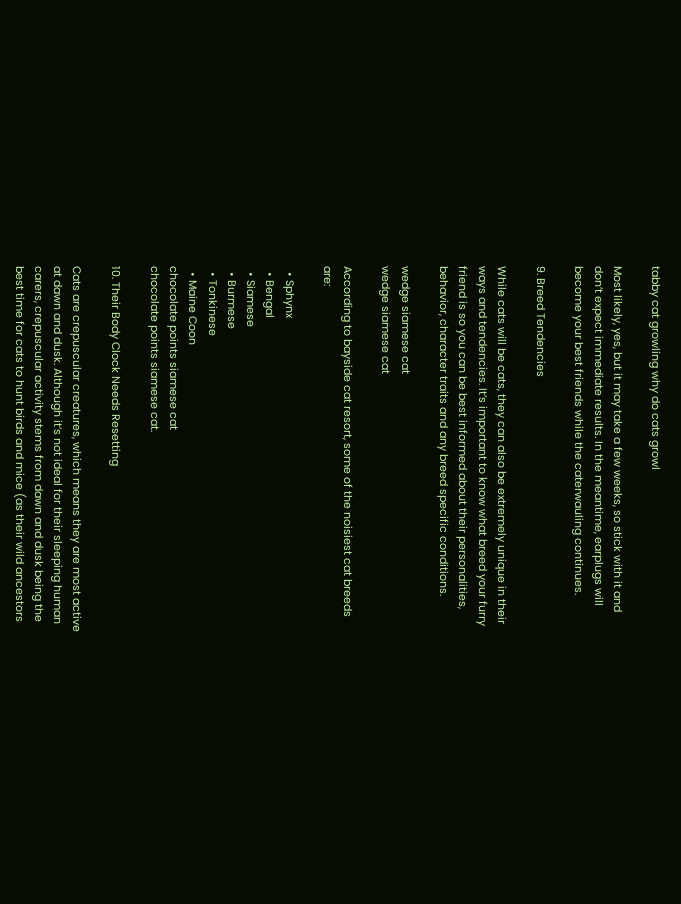tabby cat growling why do cats growl

Most likely, yes, but it may take a few weeks, so stick with it and don’t expect immediate results. In the meantime, earplugs will become your best friends while the caterwauling continues.

9. Breed Tendencies

While cats will be cats, they can also be extremely unique in their ways and tendencies. It’s important to know what breed your furry friend is so you can be best informed about their personalities, behavior, character traits and any breed specific conditions.

wedge siamese cat
wedge siamese cat

According to bayside cat resort, some of the noisiest cat breeds are:

  • Sphynx
  • Bengal
  • Siamese
  • Burmese
  • Tonkinese
  • Maine Coon
chocolate points siamese cat
chocolate points siamese cat.

10. Their Body Clock Needs Resetting

Cats are crepuscular creatures, which means they are most active at dawn and dusk. Although it’s not ideal for their sleeping human carers, crepuscular activity stems from dawn and dusk being the best time for cats to hunt birds and mice (as their wild ancestors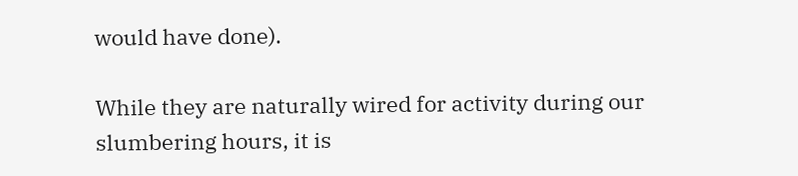would have done).

While they are naturally wired for activity during our slumbering hours, it is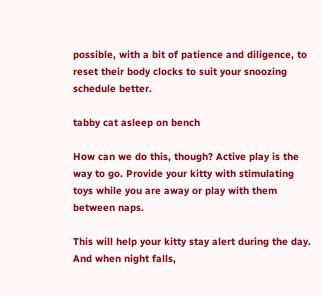possible, with a bit of patience and diligence, to reset their body clocks to suit your snoozing schedule better.

tabby cat asleep on bench

How can we do this, though? Active play is the way to go. Provide your kitty with stimulating toys while you are away or play with them between naps.

This will help your kitty stay alert during the day. And when night falls,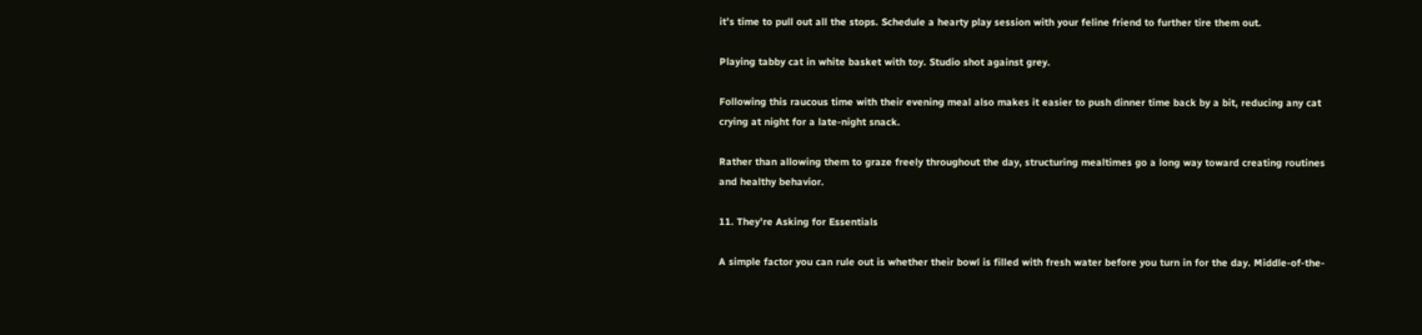it’s time to pull out all the stops. Schedule a hearty play session with your feline friend to further tire them out.

Playing tabby cat in white basket with toy. Studio shot against grey.

Following this raucous time with their evening meal also makes it easier to push dinner time back by a bit, reducing any cat crying at night for a late-night snack.

Rather than allowing them to graze freely throughout the day, structuring mealtimes go a long way toward creating routines and healthy behavior.

11. They’re Asking for Essentials

A simple factor you can rule out is whether their bowl is filled with fresh water before you turn in for the day. Middle-of-the-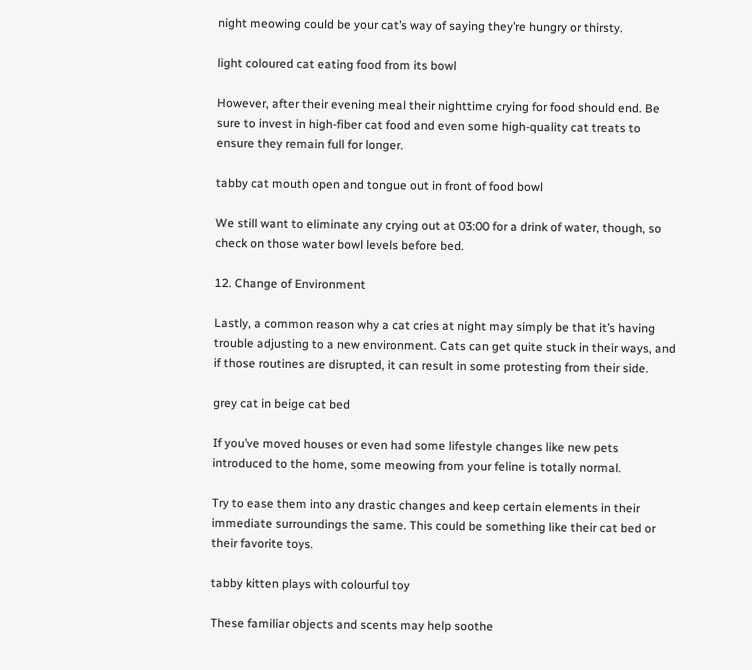night meowing could be your cat’s way of saying they’re hungry or thirsty.

light coloured cat eating food from its bowl

However, after their evening meal their nighttime crying for food should end. Be sure to invest in high-fiber cat food and even some high-quality cat treats to ensure they remain full for longer.

tabby cat mouth open and tongue out in front of food bowl

We still want to eliminate any crying out at 03:00 for a drink of water, though, so check on those water bowl levels before bed.

12. Change of Environment

Lastly, a common reason why a cat cries at night may simply be that it’s having trouble adjusting to a new environment. Cats can get quite stuck in their ways, and if those routines are disrupted, it can result in some protesting from their side.

grey cat in beige cat bed

If you’ve moved houses or even had some lifestyle changes like new pets introduced to the home, some meowing from your feline is totally normal.

Try to ease them into any drastic changes and keep certain elements in their immediate surroundings the same. This could be something like their cat bed or their favorite toys.

tabby kitten plays with colourful toy

These familiar objects and scents may help soothe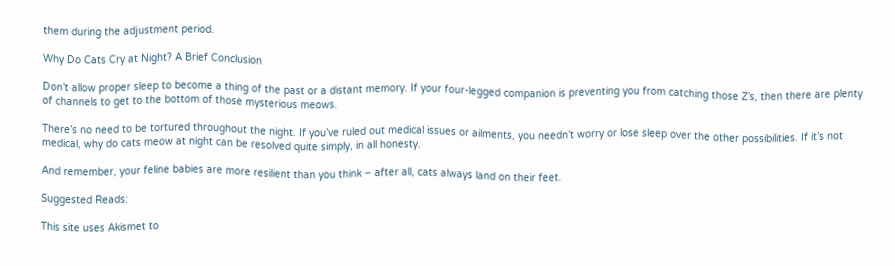them during the adjustment period.

Why Do Cats Cry at Night? A Brief Conclusion

Don’t allow proper sleep to become a thing of the past or a distant memory. If your four-legged companion is preventing you from catching those Z’s, then there are plenty of channels to get to the bottom of those mysterious meows.

There’s no need to be tortured throughout the night. If you’ve ruled out medical issues or ailments, you needn’t worry or lose sleep over the other possibilities. If it’s not medical, why do cats meow at night can be resolved quite simply, in all honesty.

And remember, your feline babies are more resilient than you think – after all, cats always land on their feet.

Suggested Reads:

This site uses Akismet to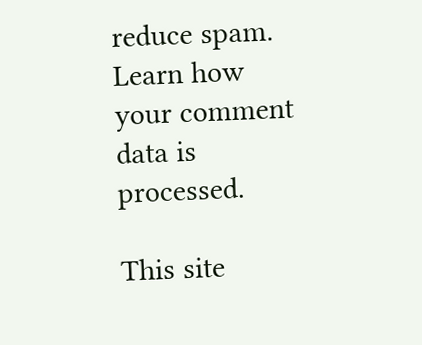reduce spam. Learn how your comment data is processed.

This site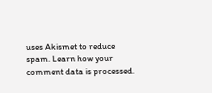uses Akismet to reduce spam. Learn how your comment data is processed.